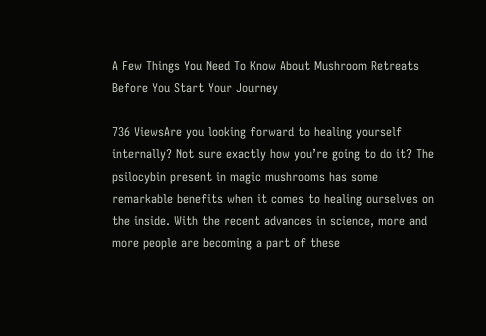A Few Things You Need To Know About Mushroom Retreats Before You Start Your Journey

736 ViewsAre you looking forward to healing yourself internally? Not sure exactly how you’re going to do it? The psilocybin present in magic mushrooms has some remarkable benefits when it comes to healing ourselves on the inside. With the recent advances in science, more and more people are becoming a part of these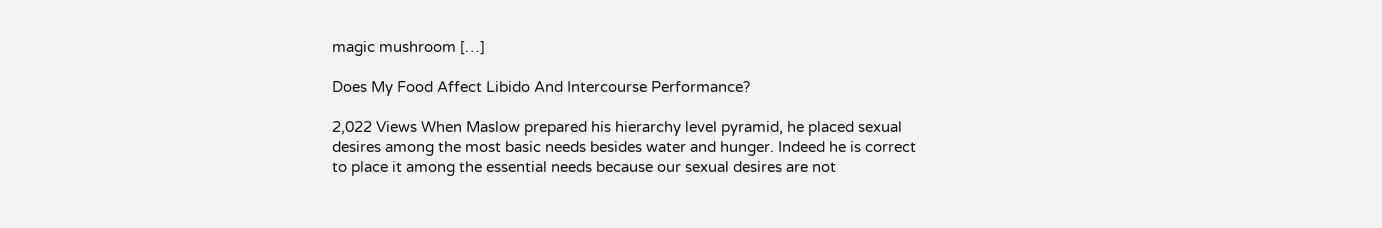magic mushroom […]

Does My Food Affect Libido And Intercourse Performance?

2,022 Views When Maslow prepared his hierarchy level pyramid, he placed sexual desires among the most basic needs besides water and hunger. Indeed he is correct to place it among the essential needs because our sexual desires are not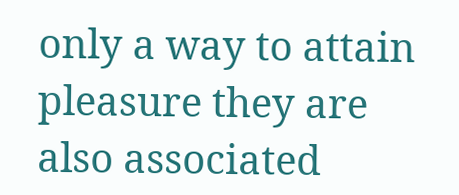only a way to attain pleasure they are also associated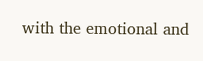with the emotional and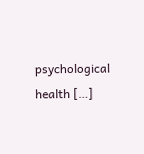psychological health […]